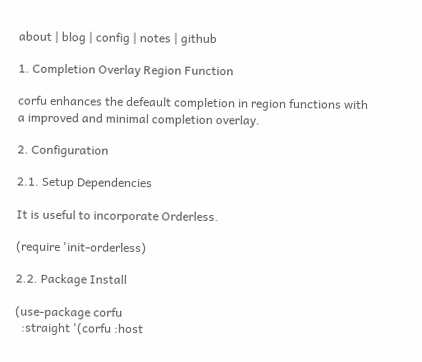about | blog | config | notes | github

1. Completion Overlay Region Function

corfu enhances the defeault completion in region functions with a improved and minimal completion overlay.

2. Configuration

2.1. Setup Dependencies

It is useful to incorporate Orderless.

(require 'init-orderless)

2.2. Package Install

(use-package corfu
  :straight '(corfu :host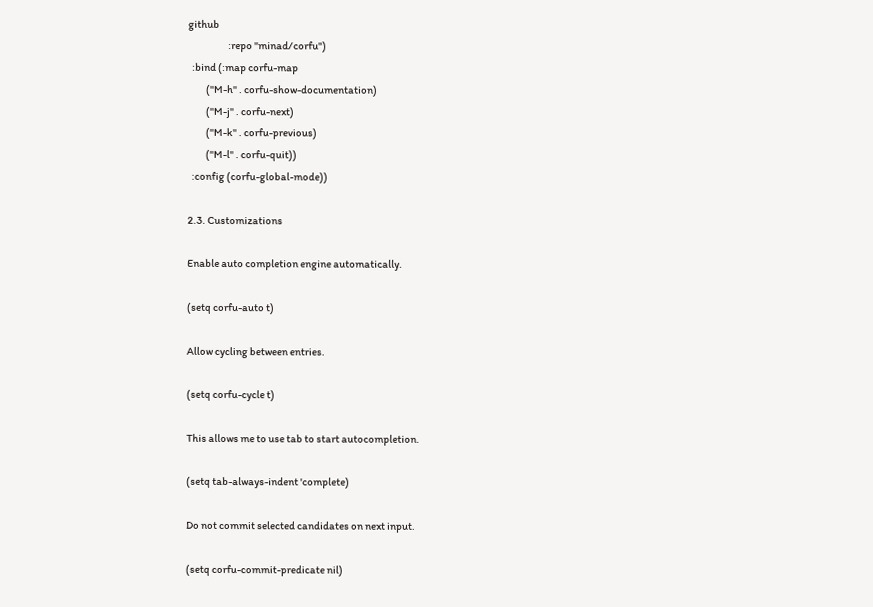github
                    :repo "minad/corfu")
  :bind (:map corfu-map
         ("M-h" . corfu-show-documentation)
         ("M-j" . corfu-next)
         ("M-k" . corfu-previous)
         ("M-l" . corfu-quit))
  :config (corfu-global-mode))

2.3. Customizations

Enable auto completion engine automatically.

(setq corfu-auto t)

Allow cycling between entries.

(setq corfu-cycle t)

This allows me to use tab to start autocompletion.

(setq tab-always-indent 'complete)

Do not commit selected candidates on next input.

(setq corfu-commit-predicate nil)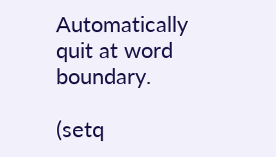Automatically quit at word boundary.

(setq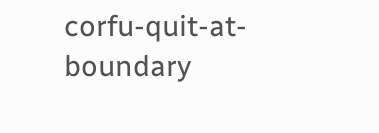corfu-quit-at-boundary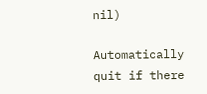nil)

Automatically quit if there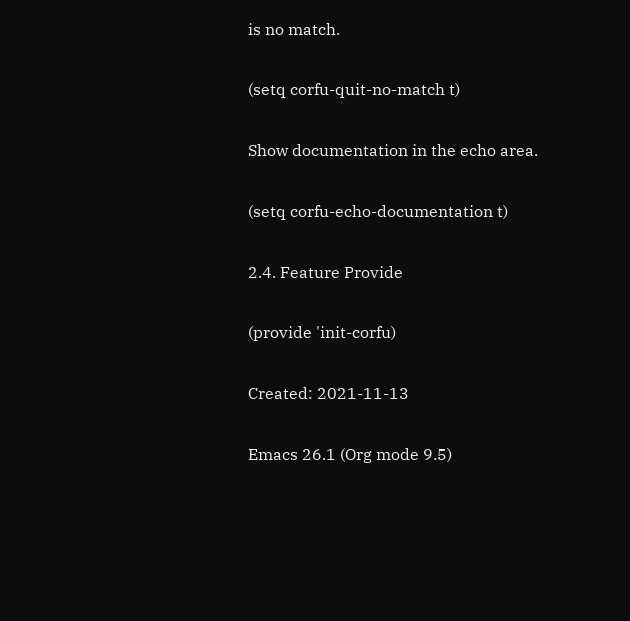is no match.

(setq corfu-quit-no-match t)

Show documentation in the echo area.

(setq corfu-echo-documentation t)

2.4. Feature Provide

(provide 'init-corfu)

Created: 2021-11-13

Emacs 26.1 (Org mode 9.5)